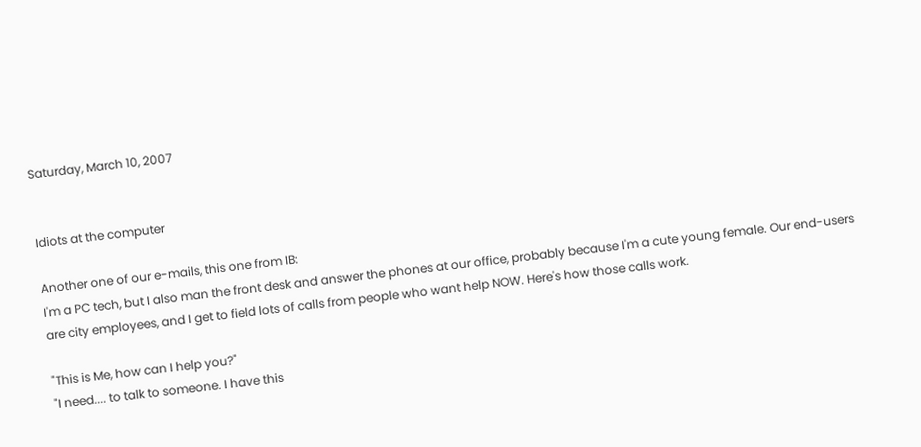Saturday, March 10, 2007


Idiots at the computer

Another one of our e-mails, this one from IB:
I'm a PC tech, but I also man the front desk and answer the phones at our office, probably because I'm a cute young female. Our end-users are city employees, and I get to field lots of calls from people who want help NOW. Here's how those calls work.

"This is Me, how can I help you?"
"I need.... to talk to someone. I have this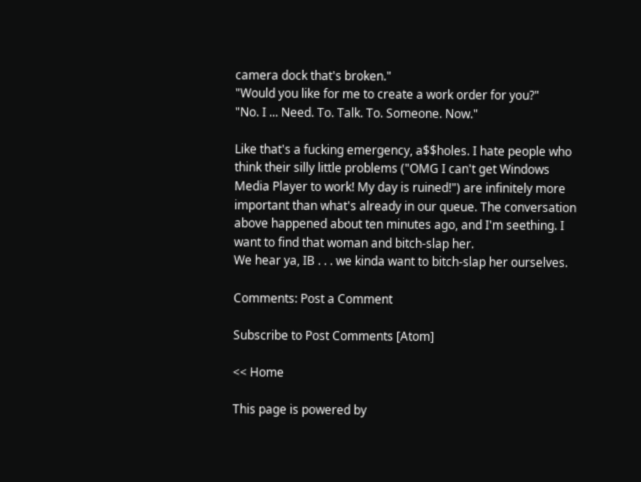camera dock that's broken."
"Would you like for me to create a work order for you?"
"No. I ... Need. To. Talk. To. Someone. Now."

Like that's a fucking emergency, a$$holes. I hate people who think their silly little problems ("OMG I can't get Windows Media Player to work! My day is ruined!") are infinitely more important than what's already in our queue. The conversation above happened about ten minutes ago, and I'm seething. I want to find that woman and bitch-slap her.
We hear ya, IB . . . we kinda want to bitch-slap her ourselves.

Comments: Post a Comment

Subscribe to Post Comments [Atom]

<< Home

This page is powered by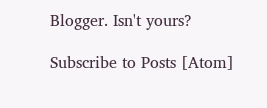Blogger. Isn't yours?

Subscribe to Posts [Atom]